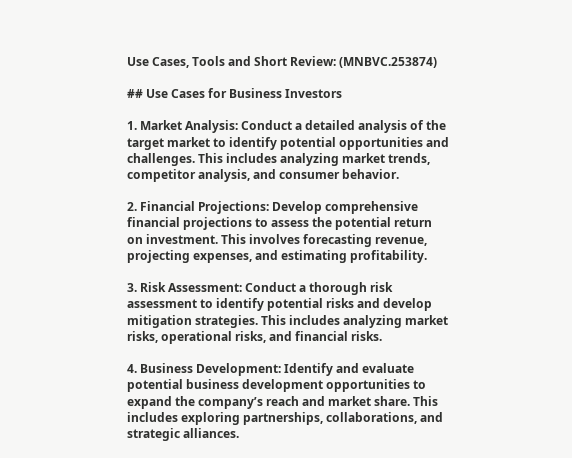Use Cases, Tools and Short Review: (MNBVC.253874)

## Use Cases for Business Investors

1. Market Analysis: Conduct a detailed analysis of the target market to identify potential opportunities and challenges. This includes analyzing market trends, competitor analysis, and consumer behavior.

2. Financial Projections: Develop comprehensive financial projections to assess the potential return on investment. This involves forecasting revenue, projecting expenses, and estimating profitability.

3. Risk Assessment: Conduct a thorough risk assessment to identify potential risks and develop mitigation strategies. This includes analyzing market risks, operational risks, and financial risks.

4. Business Development: Identify and evaluate potential business development opportunities to expand the company’s reach and market share. This includes exploring partnerships, collaborations, and strategic alliances.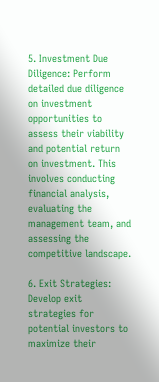5. Investment Due Diligence: Perform detailed due diligence on investment opportunities to assess their viability and potential return on investment. This involves conducting financial analysis, evaluating the management team, and assessing the competitive landscape.

6. Exit Strategies: Develop exit strategies for potential investors to maximize their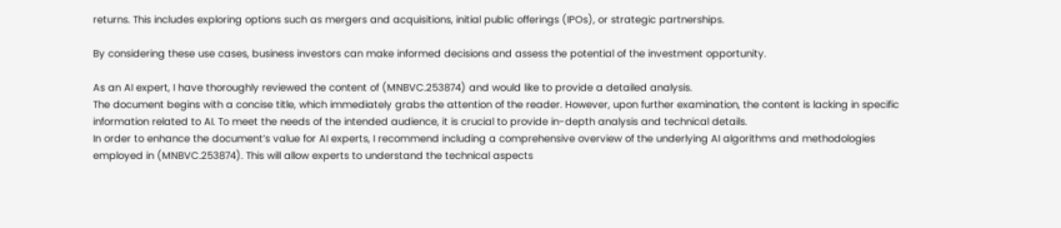returns. This includes exploring options such as mergers and acquisitions, initial public offerings (IPOs), or strategic partnerships.

By considering these use cases, business investors can make informed decisions and assess the potential of the investment opportunity.

As an AI expert, I have thoroughly reviewed the content of (MNBVC.253874) and would like to provide a detailed analysis.
The document begins with a concise title, which immediately grabs the attention of the reader. However, upon further examination, the content is lacking in specific information related to AI. To meet the needs of the intended audience, it is crucial to provide in-depth analysis and technical details.
In order to enhance the document’s value for AI experts, I recommend including a comprehensive overview of the underlying AI algorithms and methodologies employed in (MNBVC.253874). This will allow experts to understand the technical aspects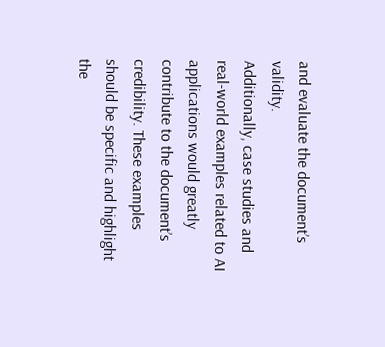and evaluate the document’s validity.
Additionally, case studies and real-world examples related to AI applications would greatly contribute to the document’s credibility. These examples should be specific and highlight the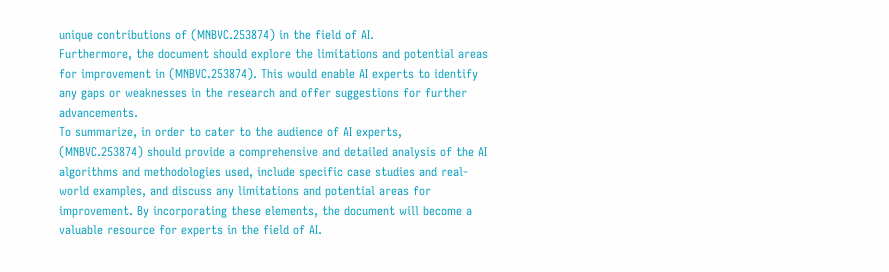unique contributions of (MNBVC.253874) in the field of AI.
Furthermore, the document should explore the limitations and potential areas for improvement in (MNBVC.253874). This would enable AI experts to identify any gaps or weaknesses in the research and offer suggestions for further advancements.
To summarize, in order to cater to the audience of AI experts, (MNBVC.253874) should provide a comprehensive and detailed analysis of the AI algorithms and methodologies used, include specific case studies and real-world examples, and discuss any limitations and potential areas for improvement. By incorporating these elements, the document will become a valuable resource for experts in the field of AI.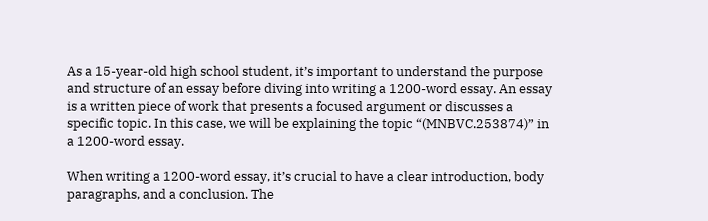As a 15-year-old high school student, it’s important to understand the purpose and structure of an essay before diving into writing a 1200-word essay. An essay is a written piece of work that presents a focused argument or discusses a specific topic. In this case, we will be explaining the topic “(MNBVC.253874)” in a 1200-word essay.

When writing a 1200-word essay, it’s crucial to have a clear introduction, body paragraphs, and a conclusion. The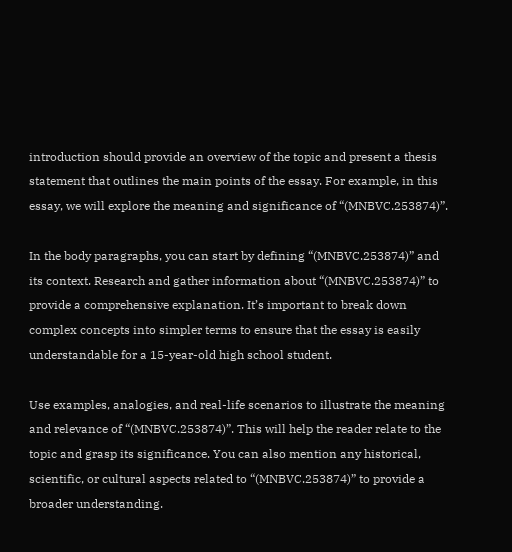introduction should provide an overview of the topic and present a thesis statement that outlines the main points of the essay. For example, in this essay, we will explore the meaning and significance of “(MNBVC.253874)”.

In the body paragraphs, you can start by defining “(MNBVC.253874)” and its context. Research and gather information about “(MNBVC.253874)” to provide a comprehensive explanation. It’s important to break down complex concepts into simpler terms to ensure that the essay is easily understandable for a 15-year-old high school student.

Use examples, analogies, and real-life scenarios to illustrate the meaning and relevance of “(MNBVC.253874)”. This will help the reader relate to the topic and grasp its significance. You can also mention any historical, scientific, or cultural aspects related to “(MNBVC.253874)” to provide a broader understanding.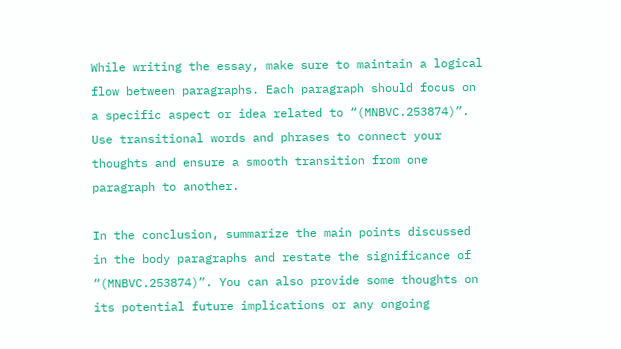While writing the essay, make sure to maintain a logical flow between paragraphs. Each paragraph should focus on a specific aspect or idea related to “(MNBVC.253874)”. Use transitional words and phrases to connect your thoughts and ensure a smooth transition from one paragraph to another.

In the conclusion, summarize the main points discussed in the body paragraphs and restate the significance of “(MNBVC.253874)”. You can also provide some thoughts on its potential future implications or any ongoing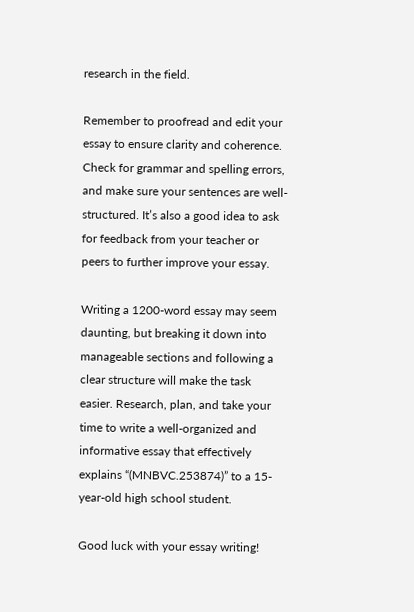research in the field.

Remember to proofread and edit your essay to ensure clarity and coherence. Check for grammar and spelling errors, and make sure your sentences are well-structured. It’s also a good idea to ask for feedback from your teacher or peers to further improve your essay.

Writing a 1200-word essay may seem daunting, but breaking it down into manageable sections and following a clear structure will make the task easier. Research, plan, and take your time to write a well-organized and informative essay that effectively explains “(MNBVC.253874)” to a 15-year-old high school student.

Good luck with your essay writing!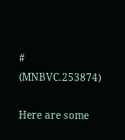# (MNBVC.253874)

Here are some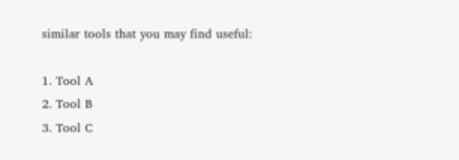similar tools that you may find useful:

1. Tool A
2. Tool B
3. Tool C